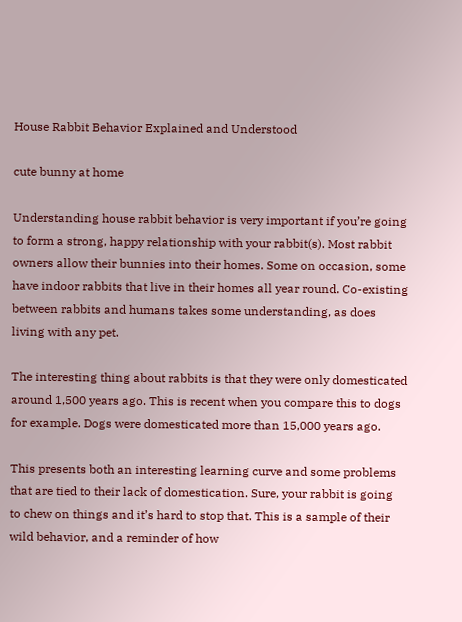House Rabbit Behavior Explained and Understood

cute bunny at home

Understanding house rabbit behavior is very important if you’re going to form a strong, happy relationship with your rabbit(s). Most rabbit owners allow their bunnies into their homes. Some on occasion, some have indoor rabbits that live in their homes all year round. Co-existing between rabbits and humans takes some understanding, as does living with any pet.

The interesting thing about rabbits is that they were only domesticated around 1,500 years ago. This is recent when you compare this to dogs for example. Dogs were domesticated more than 15,000 years ago.

This presents both an interesting learning curve and some problems that are tied to their lack of domestication. Sure, your rabbit is going to chew on things and it’s hard to stop that. This is a sample of their wild behavior, and a reminder of how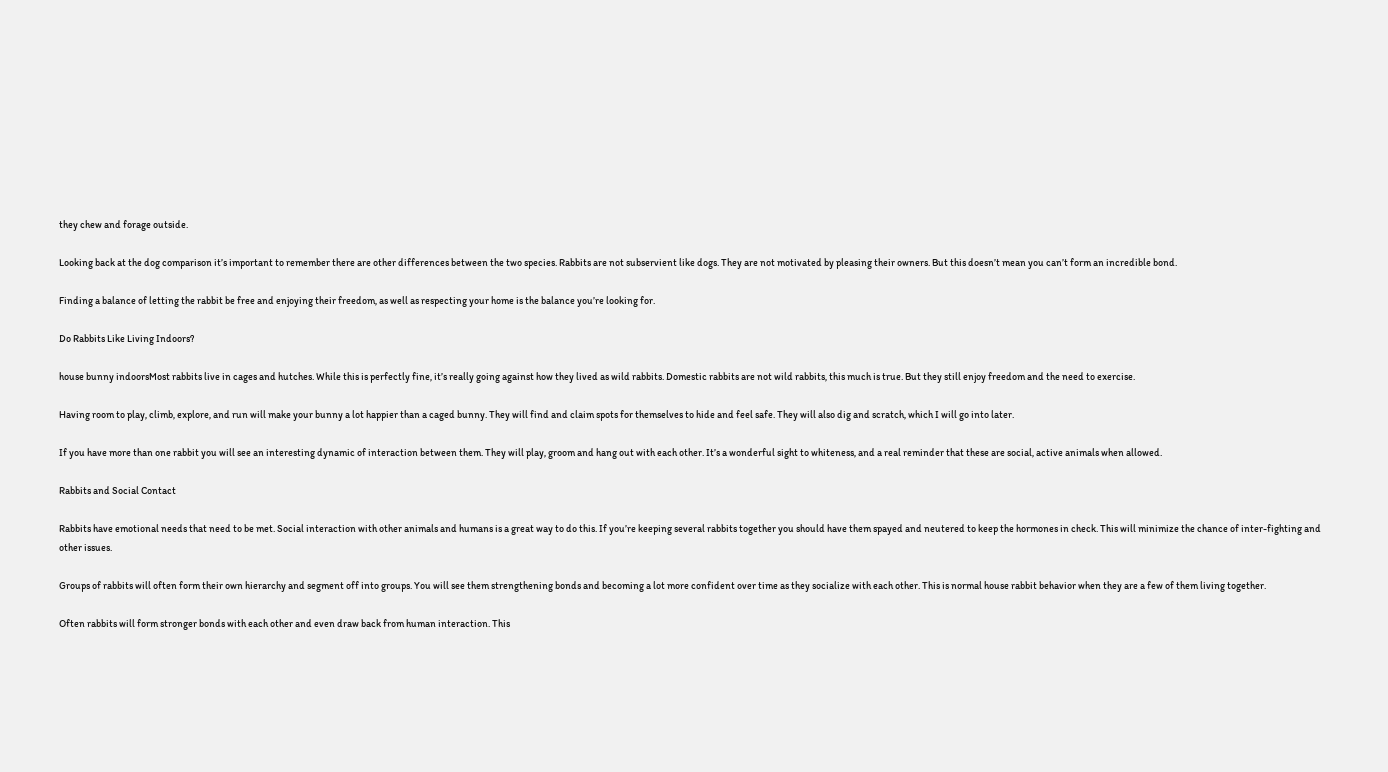they chew and forage outside.

Looking back at the dog comparison it’s important to remember there are other differences between the two species. Rabbits are not subservient like dogs. They are not motivated by pleasing their owners. But this doesn’t mean you can’t form an incredible bond.

Finding a balance of letting the rabbit be free and enjoying their freedom, as well as respecting your home is the balance you’re looking for.

Do Rabbits Like Living Indoors?

house bunny indoorsMost rabbits live in cages and hutches. While this is perfectly fine, it’s really going against how they lived as wild rabbits. Domestic rabbits are not wild rabbits, this much is true. But they still enjoy freedom and the need to exercise.

Having room to play, climb, explore, and run will make your bunny a lot happier than a caged bunny. They will find and claim spots for themselves to hide and feel safe. They will also dig and scratch, which I will go into later.

If you have more than one rabbit you will see an interesting dynamic of interaction between them. They will play, groom and hang out with each other. It’s a wonderful sight to whiteness, and a real reminder that these are social, active animals when allowed.

Rabbits and Social Contact

Rabbits have emotional needs that need to be met. Social interaction with other animals and humans is a great way to do this. If you’re keeping several rabbits together you should have them spayed and neutered to keep the hormones in check. This will minimize the chance of inter-fighting and other issues.

Groups of rabbits will often form their own hierarchy and segment off into groups. You will see them strengthening bonds and becoming a lot more confident over time as they socialize with each other. This is normal house rabbit behavior when they are a few of them living together.

Often rabbits will form stronger bonds with each other and even draw back from human interaction. This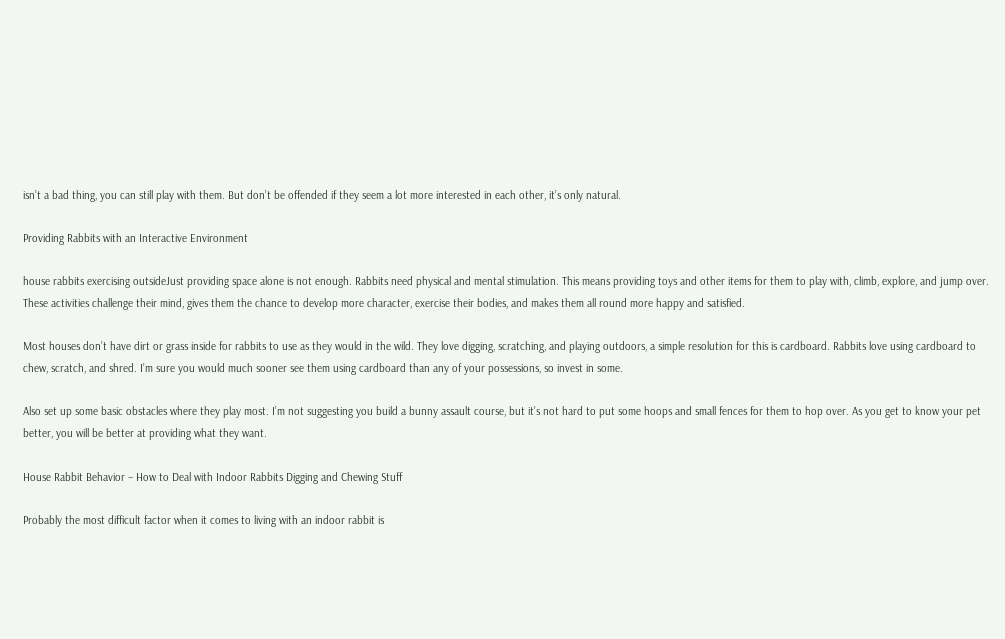isn’t a bad thing, you can still play with them. But don’t be offended if they seem a lot more interested in each other, it’s only natural.

Providing Rabbits with an Interactive Environment

house rabbits exercising outsideJust providing space alone is not enough. Rabbits need physical and mental stimulation. This means providing toys and other items for them to play with, climb, explore, and jump over. These activities challenge their mind, gives them the chance to develop more character, exercise their bodies, and makes them all round more happy and satisfied.

Most houses don’t have dirt or grass inside for rabbits to use as they would in the wild. They love digging, scratching, and playing outdoors, a simple resolution for this is cardboard. Rabbits love using cardboard to chew, scratch, and shred. I’m sure you would much sooner see them using cardboard than any of your possessions, so invest in some.

Also set up some basic obstacles where they play most. I’m not suggesting you build a bunny assault course, but it’s not hard to put some hoops and small fences for them to hop over. As you get to know your pet better, you will be better at providing what they want.

House Rabbit Behavior – How to Deal with Indoor Rabbits Digging and Chewing Stuff

Probably the most difficult factor when it comes to living with an indoor rabbit is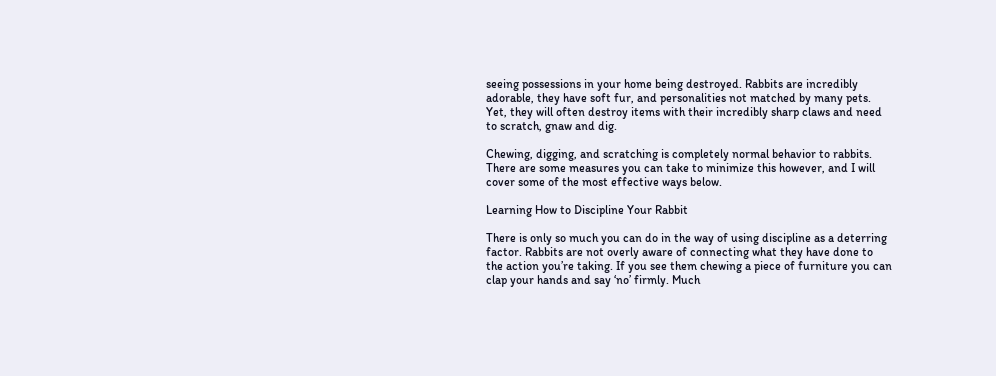seeing possessions in your home being destroyed. Rabbits are incredibly adorable, they have soft fur, and personalities not matched by many pets. Yet, they will often destroy items with their incredibly sharp claws and need to scratch, gnaw and dig.

Chewing, digging, and scratching is completely normal behavior to rabbits. There are some measures you can take to minimize this however, and I will cover some of the most effective ways below.

Learning How to Discipline Your Rabbit

There is only so much you can do in the way of using discipline as a deterring factor. Rabbits are not overly aware of connecting what they have done to the action you’re taking. If you see them chewing a piece of furniture you can clap your hands and say ‘no’ firmly. Much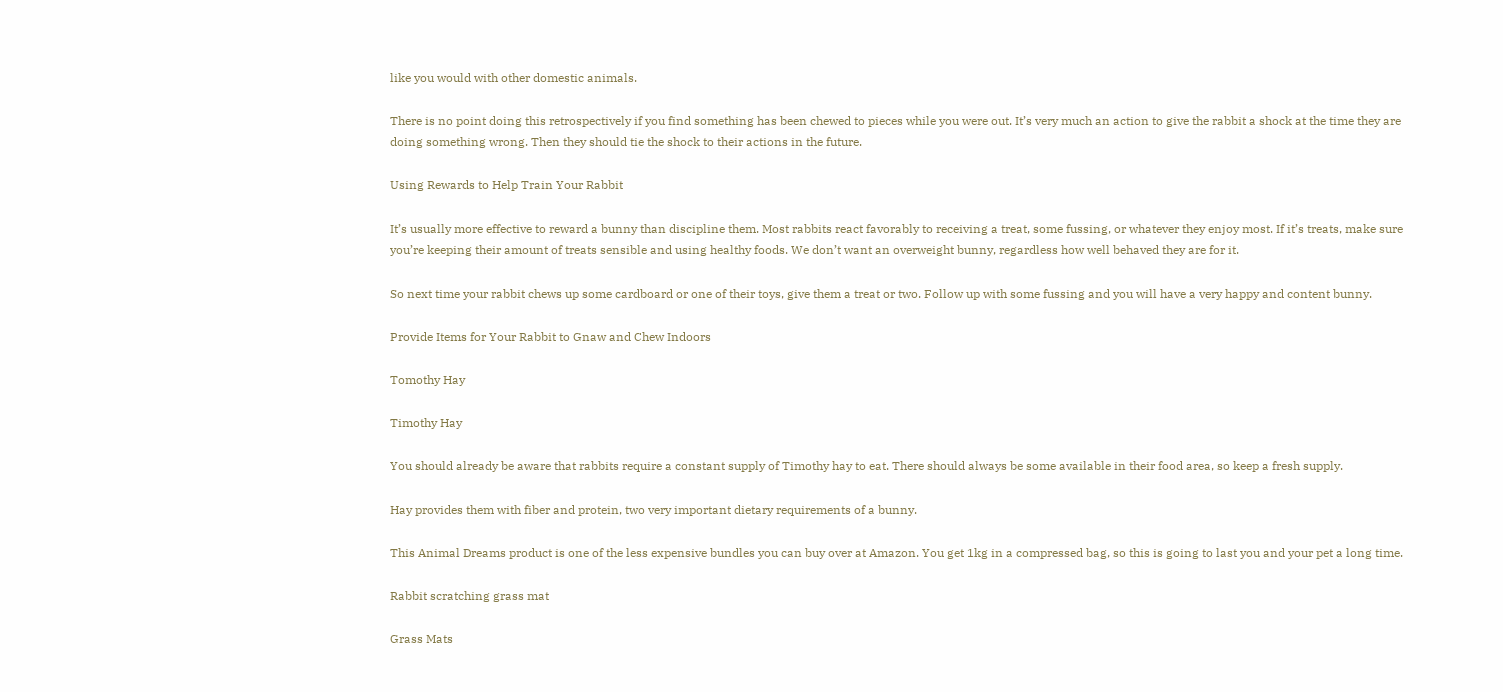like you would with other domestic animals.

There is no point doing this retrospectively if you find something has been chewed to pieces while you were out. It’s very much an action to give the rabbit a shock at the time they are doing something wrong. Then they should tie the shock to their actions in the future.

Using Rewards to Help Train Your Rabbit

It’s usually more effective to reward a bunny than discipline them. Most rabbits react favorably to receiving a treat, some fussing, or whatever they enjoy most. If it’s treats, make sure you’re keeping their amount of treats sensible and using healthy foods. We don’t want an overweight bunny, regardless how well behaved they are for it.

So next time your rabbit chews up some cardboard or one of their toys, give them a treat or two. Follow up with some fussing and you will have a very happy and content bunny.

Provide Items for Your Rabbit to Gnaw and Chew Indoors

Tomothy Hay

Timothy Hay

You should already be aware that rabbits require a constant supply of Timothy hay to eat. There should always be some available in their food area, so keep a fresh supply.

Hay provides them with fiber and protein, two very important dietary requirements of a bunny.

This Animal Dreams product is one of the less expensive bundles you can buy over at Amazon. You get 1kg in a compressed bag, so this is going to last you and your pet a long time.

Rabbit scratching grass mat

Grass Mats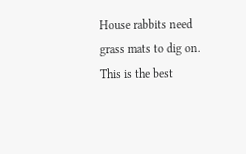House rabbits need grass mats to dig on. This is the best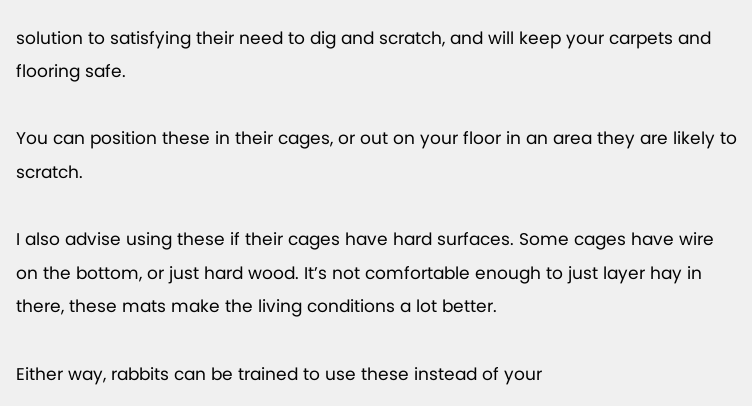solution to satisfying their need to dig and scratch, and will keep your carpets and flooring safe.

You can position these in their cages, or out on your floor in an area they are likely to scratch.

I also advise using these if their cages have hard surfaces. Some cages have wire on the bottom, or just hard wood. It’s not comfortable enough to just layer hay in there, these mats make the living conditions a lot better.

Either way, rabbits can be trained to use these instead of your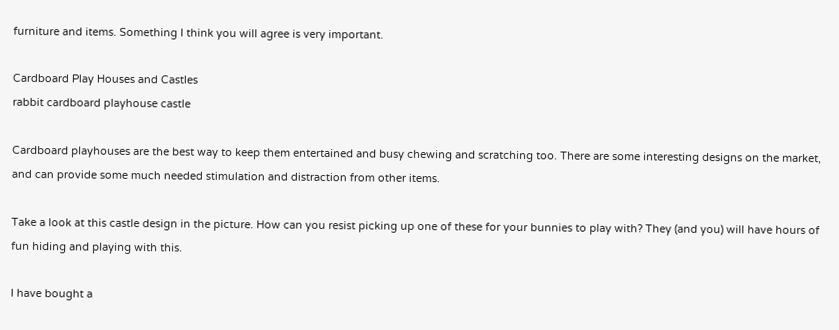furniture and items. Something I think you will agree is very important.

Cardboard Play Houses and Castles
rabbit cardboard playhouse castle

Cardboard playhouses are the best way to keep them entertained and busy chewing and scratching too. There are some interesting designs on the market, and can provide some much needed stimulation and distraction from other items.

Take a look at this castle design in the picture. How can you resist picking up one of these for your bunnies to play with? They (and you) will have hours of fun hiding and playing with this.

I have bought a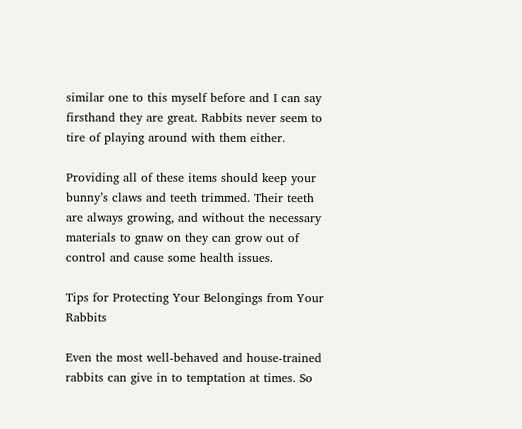similar one to this myself before and I can say firsthand they are great. Rabbits never seem to tire of playing around with them either.

Providing all of these items should keep your bunny’s claws and teeth trimmed. Their teeth are always growing, and without the necessary materials to gnaw on they can grow out of control and cause some health issues.

Tips for Protecting Your Belongings from Your Rabbits

Even the most well-behaved and house-trained rabbits can give in to temptation at times. So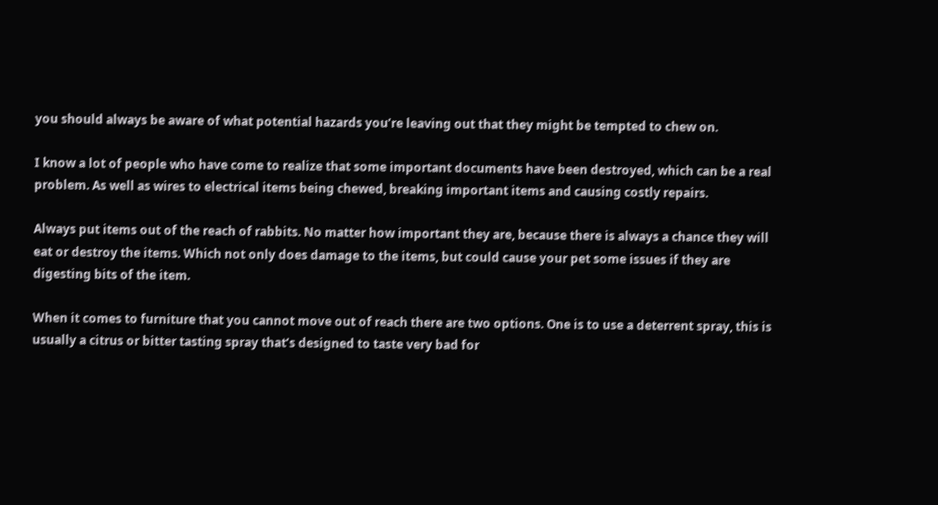you should always be aware of what potential hazards you’re leaving out that they might be tempted to chew on.

I know a lot of people who have come to realize that some important documents have been destroyed, which can be a real problem. As well as wires to electrical items being chewed, breaking important items and causing costly repairs.

Always put items out of the reach of rabbits. No matter how important they are, because there is always a chance they will eat or destroy the items. Which not only does damage to the items, but could cause your pet some issues if they are digesting bits of the item.

When it comes to furniture that you cannot move out of reach there are two options. One is to use a deterrent spray, this is usually a citrus or bitter tasting spray that’s designed to taste very bad for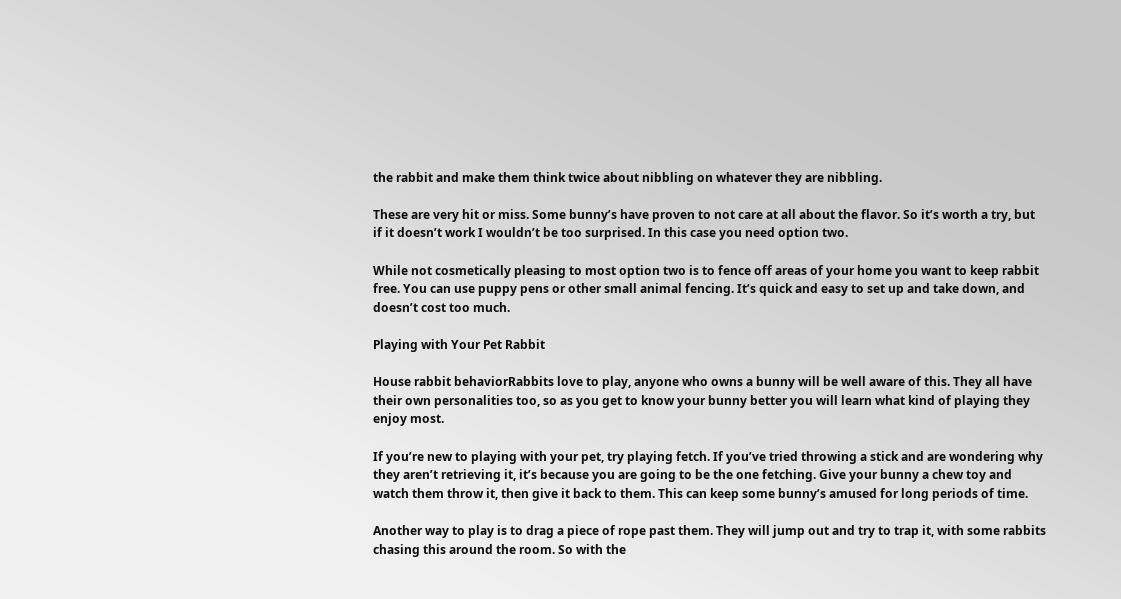the rabbit and make them think twice about nibbling on whatever they are nibbling.

These are very hit or miss. Some bunny’s have proven to not care at all about the flavor. So it’s worth a try, but if it doesn’t work I wouldn’t be too surprised. In this case you need option two.

While not cosmetically pleasing to most option two is to fence off areas of your home you want to keep rabbit free. You can use puppy pens or other small animal fencing. It’s quick and easy to set up and take down, and doesn’t cost too much.

Playing with Your Pet Rabbit

House rabbit behaviorRabbits love to play, anyone who owns a bunny will be well aware of this. They all have their own personalities too, so as you get to know your bunny better you will learn what kind of playing they enjoy most.

If you’re new to playing with your pet, try playing fetch. If you’ve tried throwing a stick and are wondering why they aren’t retrieving it, it’s because you are going to be the one fetching. Give your bunny a chew toy and watch them throw it, then give it back to them. This can keep some bunny’s amused for long periods of time.

Another way to play is to drag a piece of rope past them. They will jump out and try to trap it, with some rabbits chasing this around the room. So with the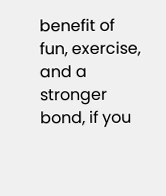benefit of fun, exercise, and a stronger bond, if you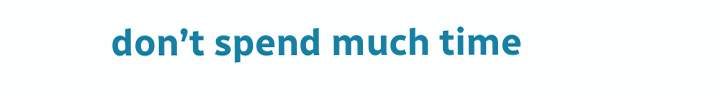don’t spend much time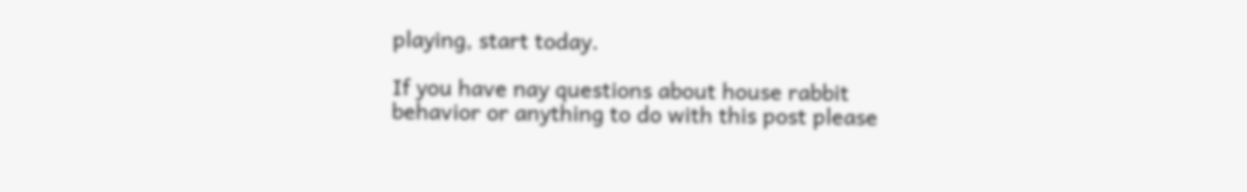playing, start today.

If you have nay questions about house rabbit behavior or anything to do with this post please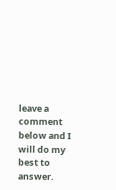leave a comment below and I will do my best to answer.